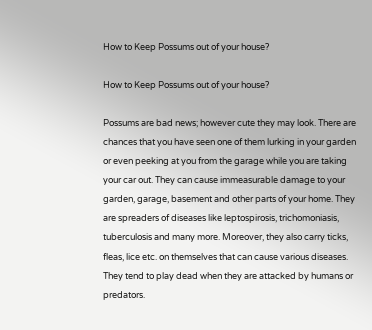How to Keep Possums out of your house?

How to Keep Possums out of your house?

Possums are bad news; however cute they may look. There are chances that you have seen one of them lurking in your garden or even peeking at you from the garage while you are taking your car out. They can cause immeasurable damage to your garden, garage, basement and other parts of your home. They are spreaders of diseases like leptospirosis, trichomoniasis, tuberculosis and many more. Moreover, they also carry ticks, fleas, lice etc. on themselves that can cause various diseases. They tend to play dead when they are attacked by humans or predators.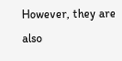However, they are also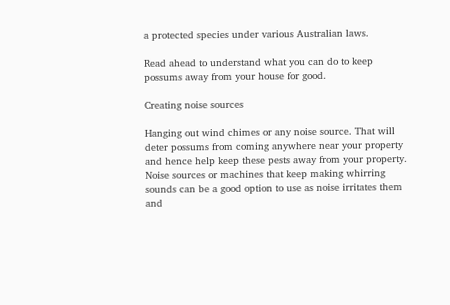a protected species under various Australian laws.

Read ahead to understand what you can do to keep possums away from your house for good.

Creating noise sources

Hanging out wind chimes or any noise source. That will deter possums from coming anywhere near your property and hence help keep these pests away from your property. Noise sources or machines that keep making whirring sounds can be a good option to use as noise irritates them and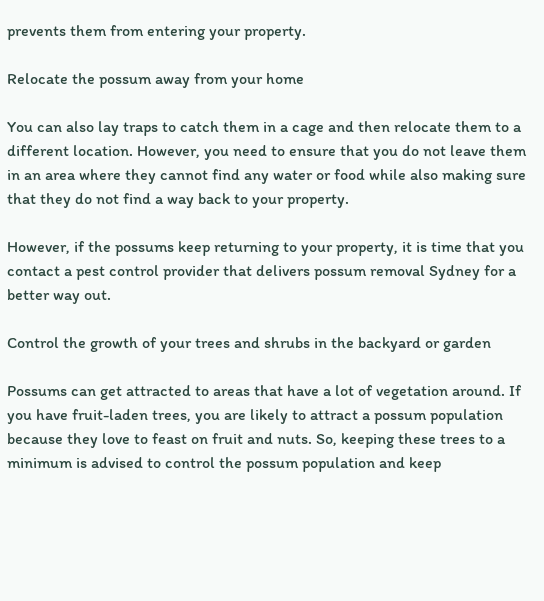prevents them from entering your property.

Relocate the possum away from your home

You can also lay traps to catch them in a cage and then relocate them to a different location. However, you need to ensure that you do not leave them in an area where they cannot find any water or food while also making sure that they do not find a way back to your property.

However, if the possums keep returning to your property, it is time that you contact a pest control provider that delivers possum removal Sydney for a better way out.

Control the growth of your trees and shrubs in the backyard or garden

Possums can get attracted to areas that have a lot of vegetation around. If you have fruit-laden trees, you are likely to attract a possum population because they love to feast on fruit and nuts. So, keeping these trees to a minimum is advised to control the possum population and keep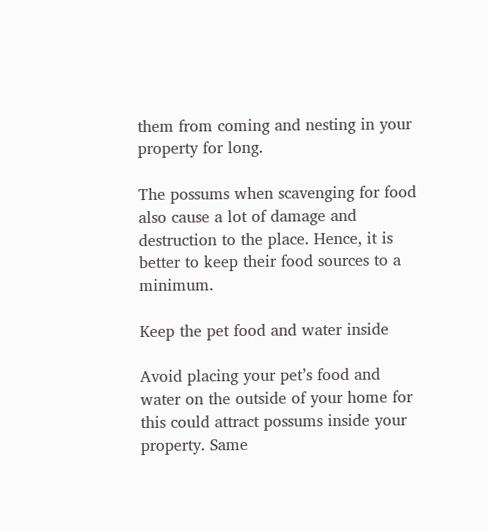them from coming and nesting in your property for long.

The possums when scavenging for food also cause a lot of damage and destruction to the place. Hence, it is better to keep their food sources to a minimum.

Keep the pet food and water inside

Avoid placing your pet’s food and water on the outside of your home for this could attract possums inside your property. Same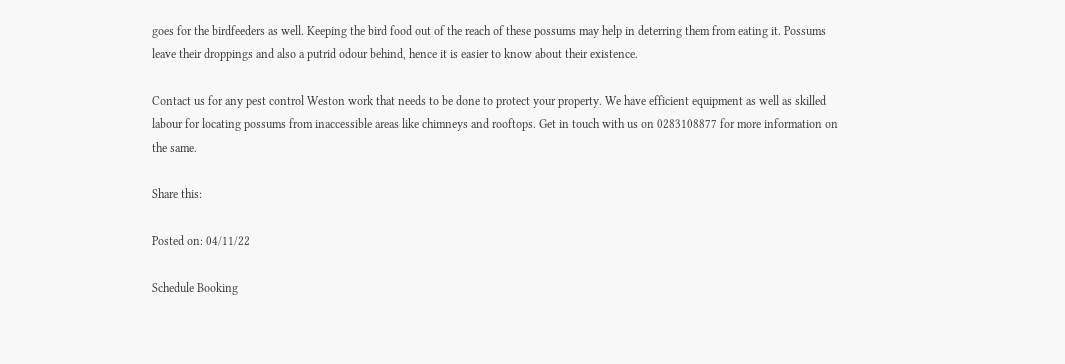goes for the birdfeeders as well. Keeping the bird food out of the reach of these possums may help in deterring them from eating it. Possums leave their droppings and also a putrid odour behind, hence it is easier to know about their existence.

Contact us for any pest control Weston work that needs to be done to protect your property. We have efficient equipment as well as skilled labour for locating possums from inaccessible areas like chimneys and rooftops. Get in touch with us on 0283108877 for more information on the same.

Share this:

Posted on: 04/11/22

Schedule Booking